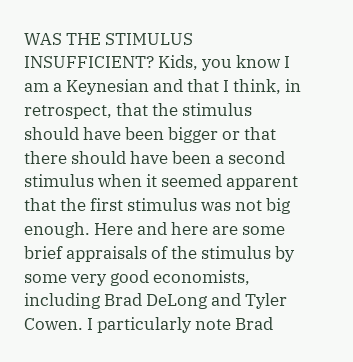WAS THE STIMULUS INSUFFICIENT? Kids, you know I am a Keynesian and that I think, in retrospect, that the stimulus should have been bigger or that there should have been a second stimulus when it seemed apparent that the first stimulus was not big enough. Here and here are some brief appraisals of the stimulus by some very good economists, including Brad DeLong and Tyler Cowen. I particularly note Brad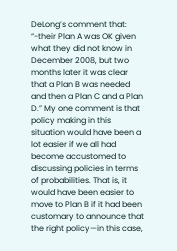DeLong’s comment that: “-their Plan A was OK given what they did not know in December 2008, but two months later it was clear that a Plan B was needed and then a Plan C and a Plan D.” My one comment is that policy making in this situation would have been a lot easier if we all had become accustomed to discussing policies in terms of probabilities. That is, it would have been easier to move to Plan B if it had been customary to announce that the right policy—in this case,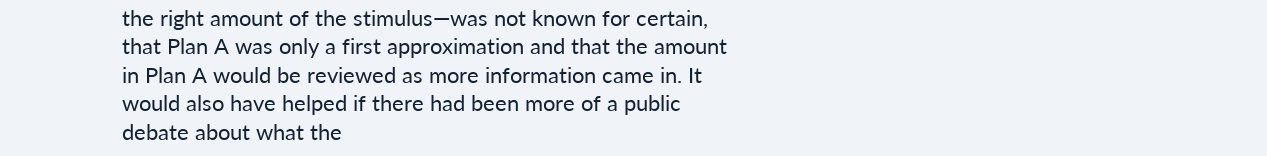the right amount of the stimulus—was not known for certain, that Plan A was only a first approximation and that the amount in Plan A would be reviewed as more information came in. It would also have helped if there had been more of a public debate about what the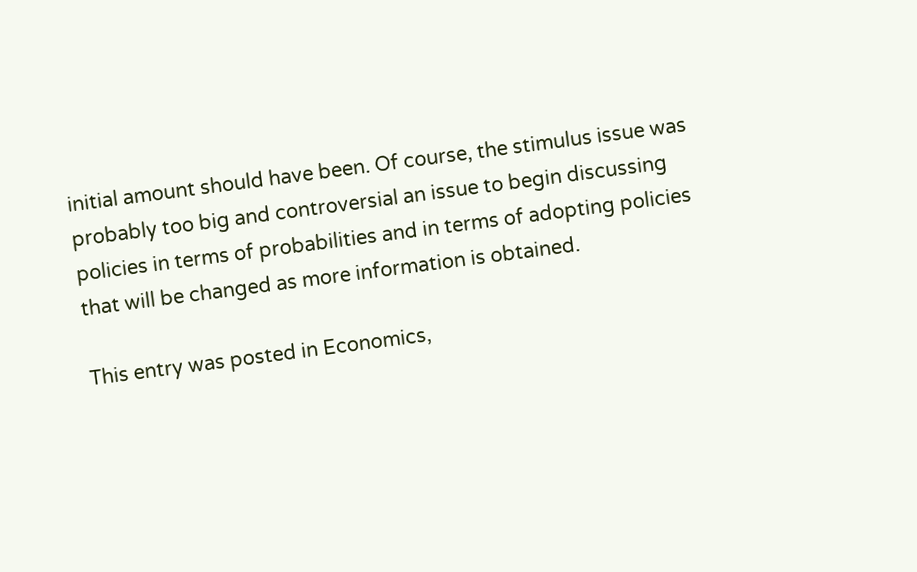initial amount should have been. Of course, the stimulus issue was probably too big and controversial an issue to begin discussing policies in terms of probabilities and in terms of adopting policies that will be changed as more information is obtained.

This entry was posted in Economics,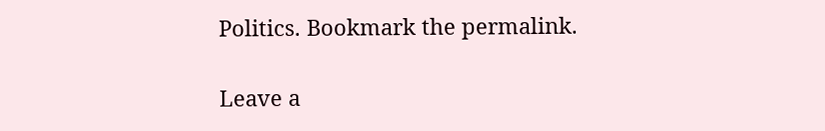Politics. Bookmark the permalink.

Leave a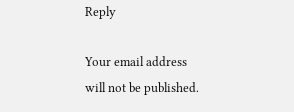Reply

Your email address will not be published.